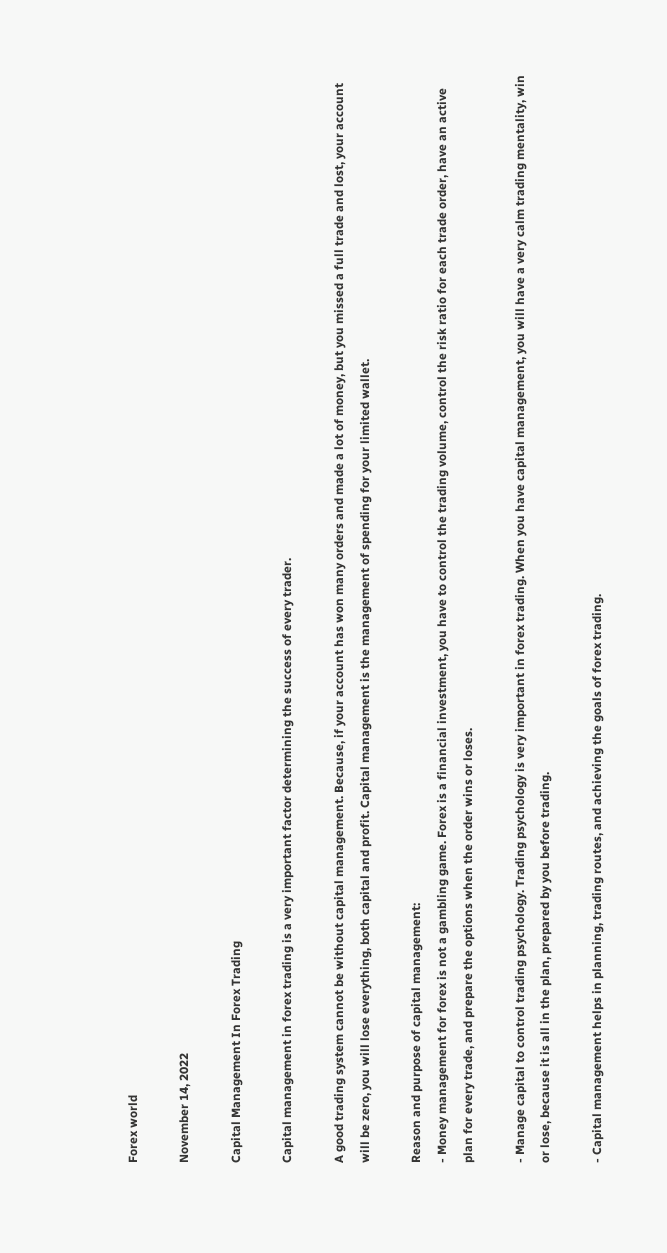Forex world

November 14, 2022

Capital Management In Forex Trading

Capital management in forex trading is a very important factor determining the success of every trader.

A good trading system cannot be without capital management. Because, if your account has won many orders and made a lot of money, but you missed a full trade and lost, your account will be zero, you will lose everything, both capital and profit. Capital management is the management of spending for your limited wallet.

Reason and purpose of capital management:
- Money management for forex is not a gambling game. Forex is a financial investment, you have to control the trading volume, control the risk ratio for each trade order, have an active plan for every trade, and prepare the options when the order wins or loses.

- Manage capital to control trading psychology. Trading psychology is very important in forex trading. When you have capital management, you will have a very calm trading mentality, win or lose, because it is all in the plan, prepared by you before trading.

- Capital management helps in planning, trading routes, and achieving the goals of forex trading.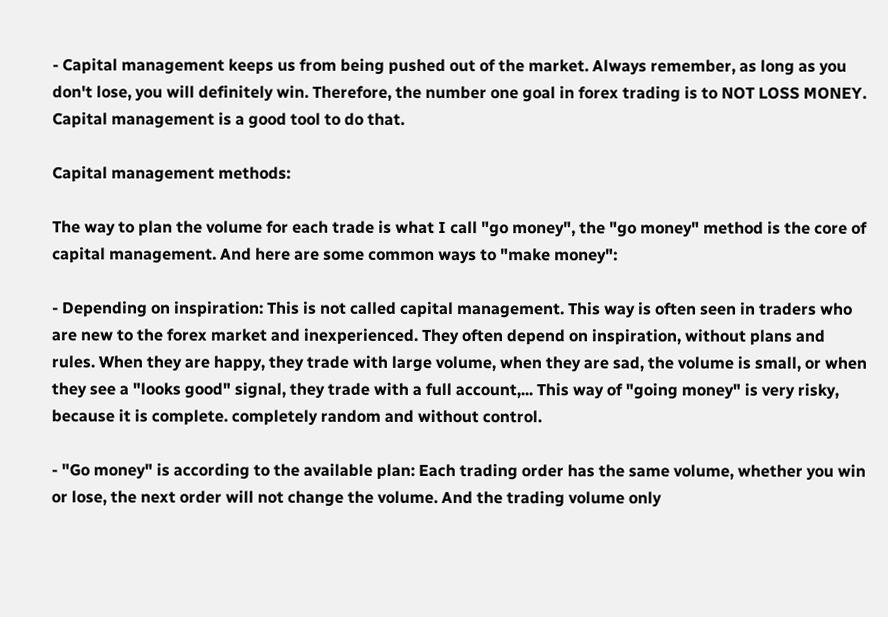- Capital management keeps us from being pushed out of the market. Always remember, as long as you don't lose, you will definitely win. Therefore, the number one goal in forex trading is to NOT LOSS MONEY. Capital management is a good tool to do that.

Capital management methods:

The way to plan the volume for each trade is what I call "go money", the "go money" method is the core of capital management. And here are some common ways to "make money":

- Depending on inspiration: This is not called capital management. This way is often seen in traders who are new to the forex market and inexperienced. They often depend on inspiration, without plans and rules. When they are happy, they trade with large volume, when they are sad, the volume is small, or when they see a "looks good" signal, they trade with a full account,... This way of "going money" is very risky, because it is complete. completely random and without control.

- "Go money" is according to the available plan: Each trading order has the same volume, whether you win or lose, the next order will not change the volume. And the trading volume only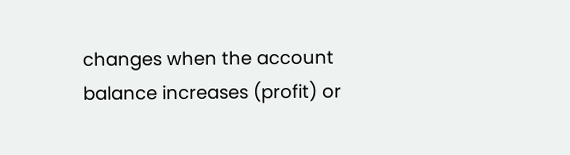changes when the account balance increases (profit) or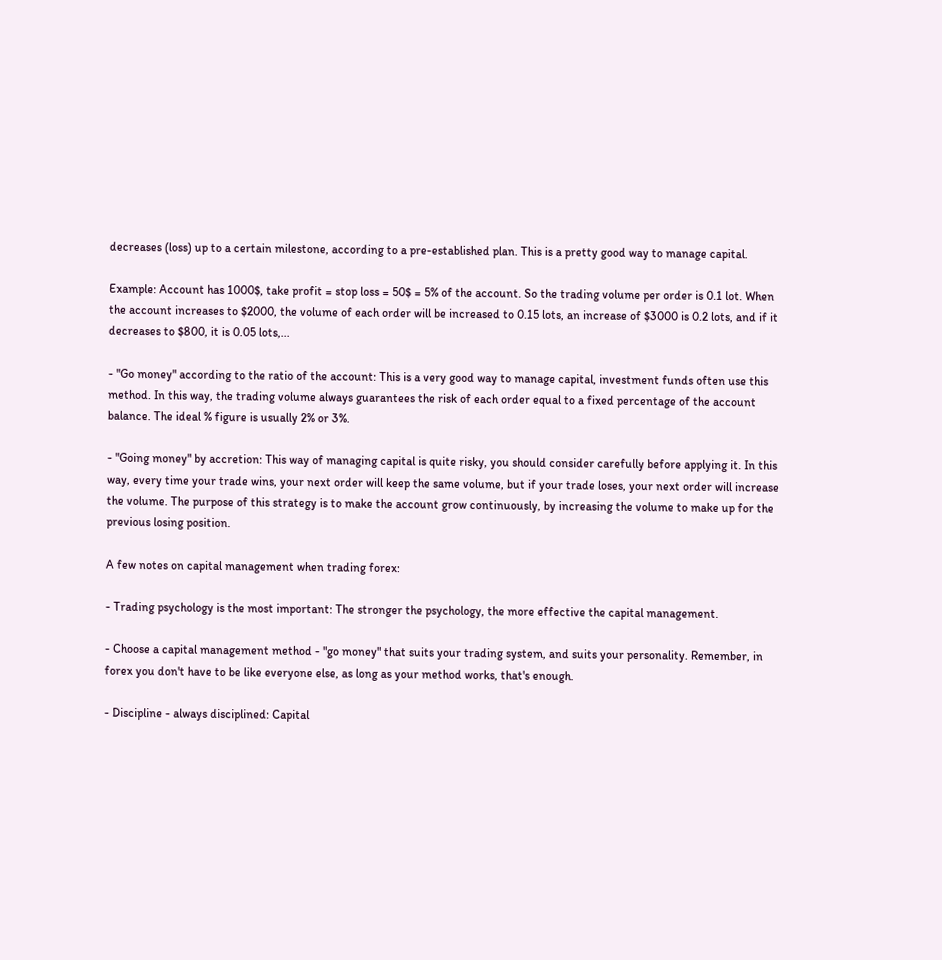decreases (loss) up to a certain milestone, according to a pre-established plan. This is a pretty good way to manage capital.

Example: Account has 1000$, take profit = stop loss = 50$ = 5% of the account. So the trading volume per order is 0.1 lot. When the account increases to $2000, the volume of each order will be increased to 0.15 lots, an increase of $3000 is 0.2 lots, and if it decreases to $800, it is 0.05 lots,...

- "Go money" according to the ratio of the account: This is a very good way to manage capital, investment funds often use this method. In this way, the trading volume always guarantees the risk of each order equal to a fixed percentage of the account balance. The ideal % figure is usually 2% or 3%.

- "Going money" by accretion: This way of managing capital is quite risky, you should consider carefully before applying it. In this way, every time your trade wins, your next order will keep the same volume, but if your trade loses, your next order will increase the volume. The purpose of this strategy is to make the account grow continuously, by increasing the volume to make up for the previous losing position.

A few notes on capital management when trading forex:

- Trading psychology is the most important: The stronger the psychology, the more effective the capital management.

- Choose a capital management method - "go money" that suits your trading system, and suits your personality. Remember, in forex you don't have to be like everyone else, as long as your method works, that's enough.

- Discipline - always disciplined: Capital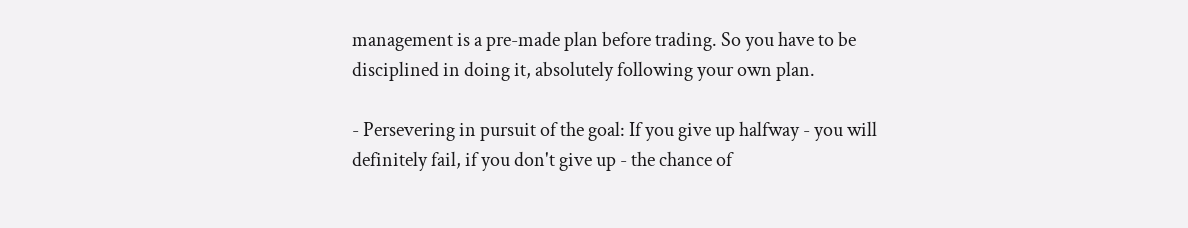management is a pre-made plan before trading. So you have to be disciplined in doing it, absolutely following your own plan.

- Persevering in pursuit of the goal: If you give up halfway - you will definitely fail, if you don't give up - the chance of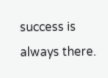success is always there.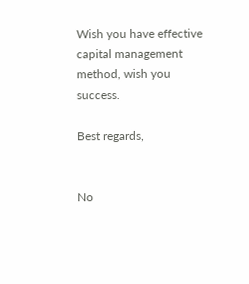Wish you have effective capital management method, wish you success.

Best regards,


No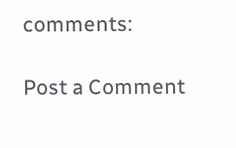comments:

Post a Comment